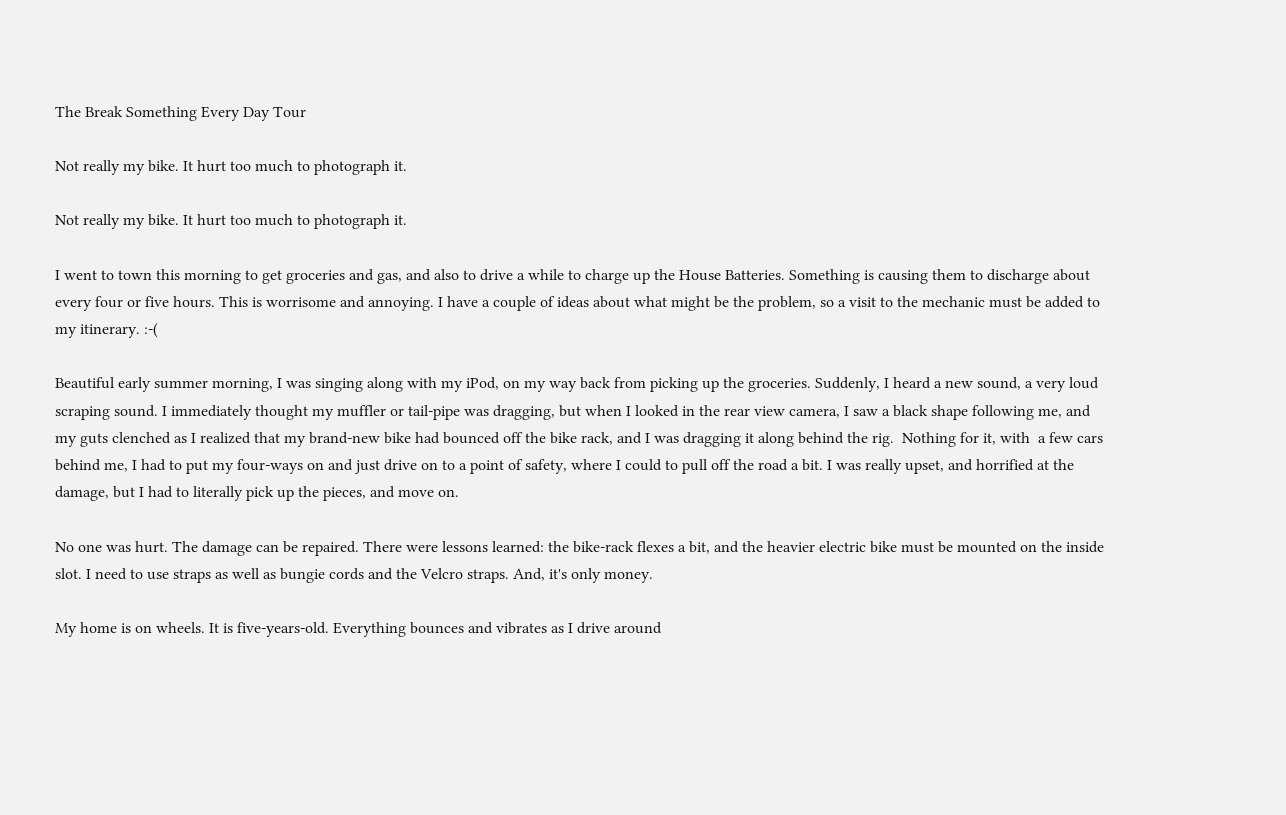The Break Something Every Day Tour

Not really my bike. It hurt too much to photograph it.

Not really my bike. It hurt too much to photograph it.

I went to town this morning to get groceries and gas, and also to drive a while to charge up the House Batteries. Something is causing them to discharge about every four or five hours. This is worrisome and annoying. I have a couple of ideas about what might be the problem, so a visit to the mechanic must be added to my itinerary. :-(

Beautiful early summer morning, I was singing along with my iPod, on my way back from picking up the groceries. Suddenly, I heard a new sound, a very loud scraping sound. I immediately thought my muffler or tail-pipe was dragging, but when I looked in the rear view camera, I saw a black shape following me, and my guts clenched as I realized that my brand-new bike had bounced off the bike rack, and I was dragging it along behind the rig.  Nothing for it, with  a few cars behind me, I had to put my four-ways on and just drive on to a point of safety, where I could to pull off the road a bit. I was really upset, and horrified at the damage, but I had to literally pick up the pieces, and move on.

No one was hurt. The damage can be repaired. There were lessons learned: the bike-rack flexes a bit, and the heavier electric bike must be mounted on the inside slot. I need to use straps as well as bungie cords and the Velcro straps. And, it's only money.

My home is on wheels. It is five-years-old. Everything bounces and vibrates as I drive around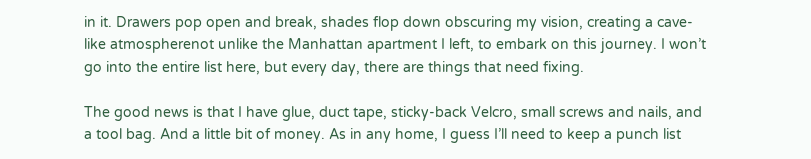in it. Drawers pop open and break, shades flop down obscuring my vision, creating a cave-like atmospherenot unlike the Manhattan apartment I left, to embark on this journey. I won’t go into the entire list here, but every day, there are things that need fixing.

The good news is that I have glue, duct tape, sticky-back Velcro, small screws and nails, and a tool bag. And a little bit of money. As in any home, I guess I’ll need to keep a punch list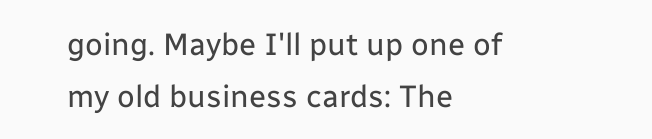going. Maybe I'll put up one of my old business cards: The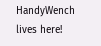HandyWench lives here!